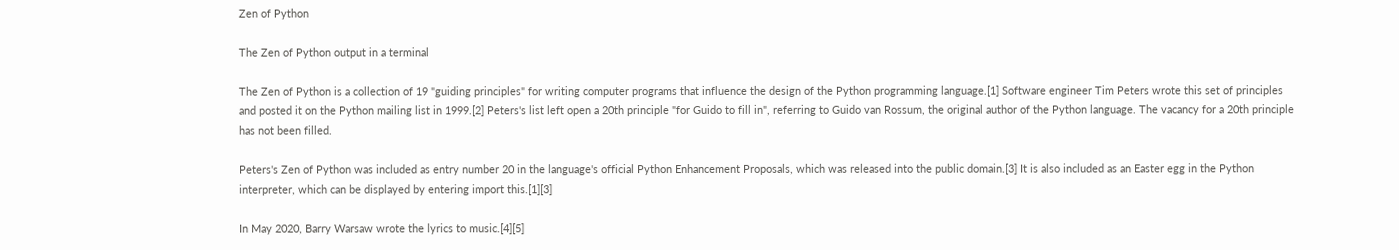Zen of Python

The Zen of Python output in a terminal

The Zen of Python is a collection of 19 "guiding principles" for writing computer programs that influence the design of the Python programming language.[1] Software engineer Tim Peters wrote this set of principles and posted it on the Python mailing list in 1999.[2] Peters's list left open a 20th principle "for Guido to fill in", referring to Guido van Rossum, the original author of the Python language. The vacancy for a 20th principle has not been filled.

Peters's Zen of Python was included as entry number 20 in the language's official Python Enhancement Proposals, which was released into the public domain.[3] It is also included as an Easter egg in the Python interpreter, which can be displayed by entering import this.[1][3]

In May 2020, Barry Warsaw wrote the lyrics to music.[4][5]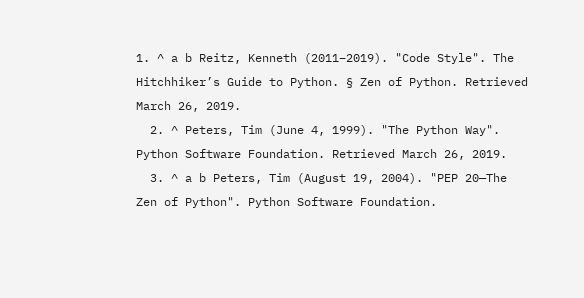1. ^ a b Reitz, Kenneth (2011–2019). "Code Style". The Hitchhiker’s Guide to Python. § Zen of Python. Retrieved March 26, 2019.
  2. ^ Peters, Tim (June 4, 1999). "The Python Way". Python Software Foundation. Retrieved March 26, 2019.
  3. ^ a b Peters, Tim (August 19, 2004). "PEP 20—The Zen of Python". Python Software Foundation.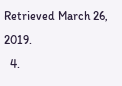Retrieved March 26, 2019.
  4.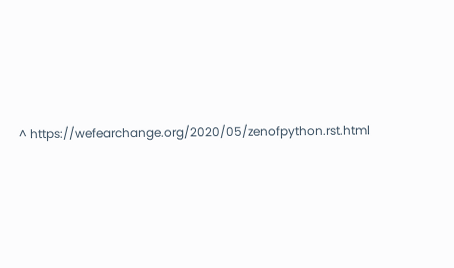^ https://wefearchange.org/2020/05/zenofpython.rst.html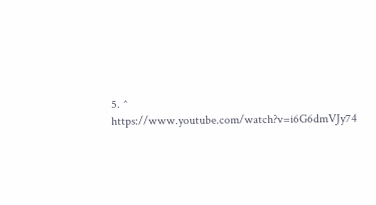5. ^ https://www.youtube.com/watch?v=i6G6dmVJy74